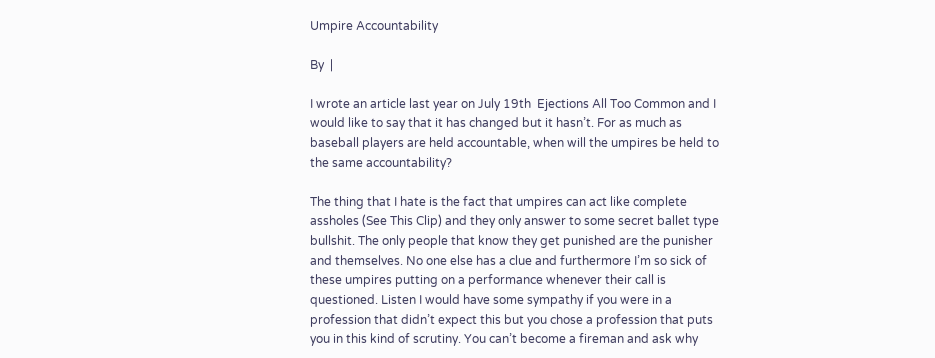Umpire Accountability

By  |

I wrote an article last year on July 19th  Ejections All Too Common and I would like to say that it has changed but it hasn’t. For as much as baseball players are held accountable, when will the umpires be held to the same accountability?

The thing that I hate is the fact that umpires can act like complete assholes (See This Clip) and they only answer to some secret ballet type bullshit. The only people that know they get punished are the punisher and themselves. No one else has a clue and furthermore I’m so sick of these umpires putting on a performance whenever their call is questioned. Listen I would have some sympathy if you were in a profession that didn’t expect this but you chose a profession that puts you in this kind of scrutiny. You can’t become a fireman and ask why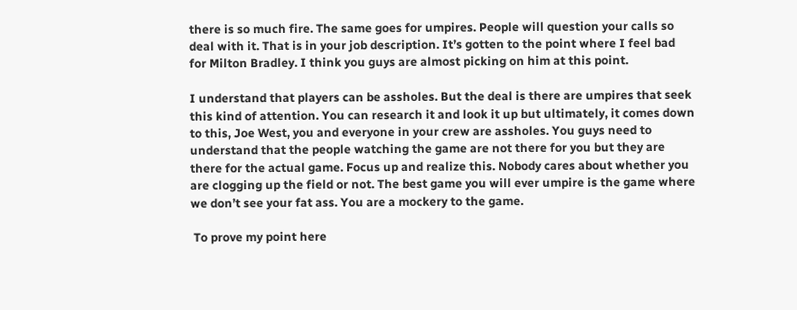there is so much fire. The same goes for umpires. People will question your calls so deal with it. That is in your job description. It’s gotten to the point where I feel bad for Milton Bradley. I think you guys are almost picking on him at this point.

I understand that players can be assholes. But the deal is there are umpires that seek this kind of attention. You can research it and look it up but ultimately, it comes down to this, Joe West, you and everyone in your crew are assholes. You guys need to understand that the people watching the game are not there for you but they are there for the actual game. Focus up and realize this. Nobody cares about whether you are clogging up the field or not. The best game you will ever umpire is the game where we don’t see your fat ass. You are a mockery to the game.

 To prove my point here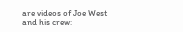are videos of Joe West and his crew: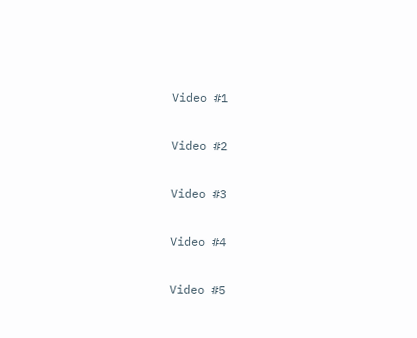Video #1

Video #2

Video #3

Video #4

Video #5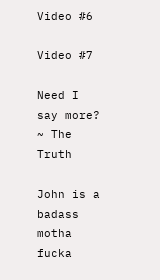Video #6

Video #7

Need I say more?  ~ The Truth

John is a badass motha fucka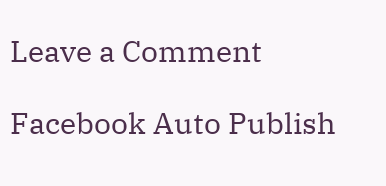Leave a Comment

Facebook Auto Publish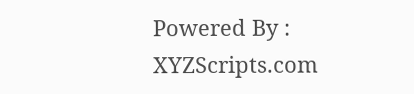Powered By : XYZScripts.com